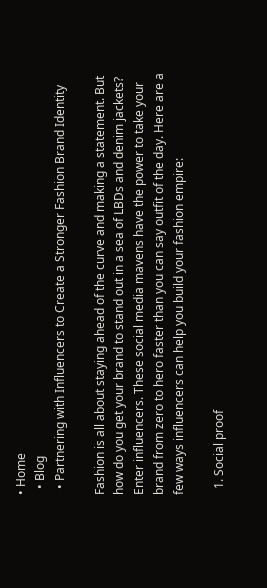• Home
  • Blog
  • Partnering with Influencers to Create a Stronger Fashion Brand Identity

Fashion is all about staying ahead of the curve and making a statement. But how do you get your brand to stand out in a sea of LBDs and denim jackets? Enter influencers. These social media mavens have the power to take your brand from zero to hero faster than you can say outfit of the day. Here are a few ways influencers can help you build your fashion empire:

  1. Social proof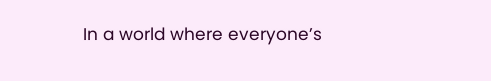In a world where everyone’s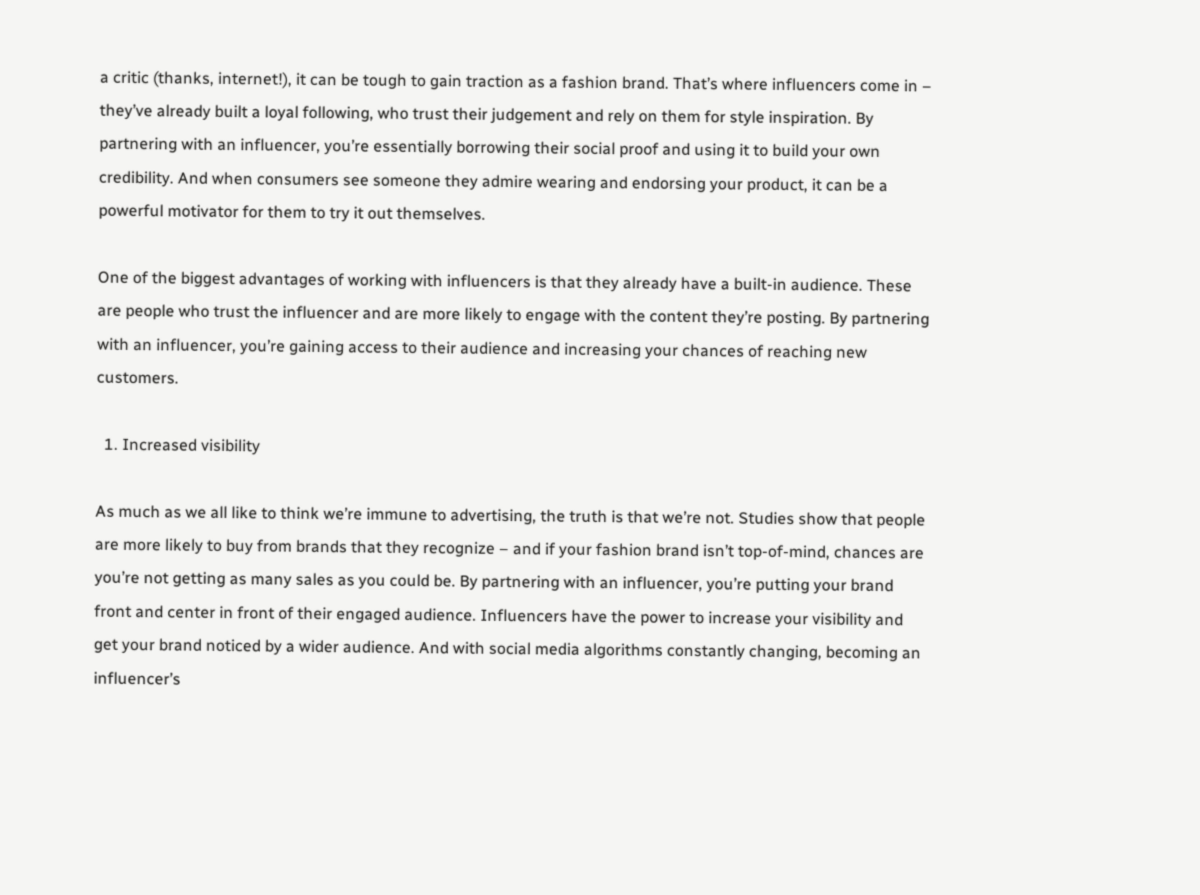a critic (thanks, internet!), it can be tough to gain traction as a fashion brand. That’s where influencers come in – they’ve already built a loyal following, who trust their judgement and rely on them for style inspiration. By partnering with an influencer, you’re essentially borrowing their social proof and using it to build your own credibility. And when consumers see someone they admire wearing and endorsing your product, it can be a powerful motivator for them to try it out themselves.

One of the biggest advantages of working with influencers is that they already have a built-in audience. These are people who trust the influencer and are more likely to engage with the content they’re posting. By partnering with an influencer, you’re gaining access to their audience and increasing your chances of reaching new customers.

  1. Increased visibility

As much as we all like to think we’re immune to advertising, the truth is that we’re not. Studies show that people are more likely to buy from brands that they recognize – and if your fashion brand isn’t top-of-mind, chances are you’re not getting as many sales as you could be. By partnering with an influencer, you’re putting your brand front and center in front of their engaged audience. Influencers have the power to increase your visibility and get your brand noticed by a wider audience. And with social media algorithms constantly changing, becoming an influencer’s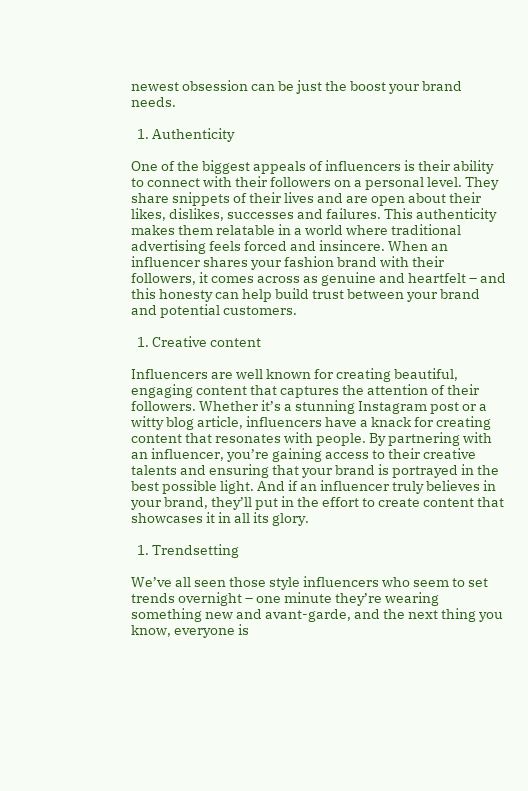newest obsession can be just the boost your brand needs.

  1. Authenticity

One of the biggest appeals of influencers is their ability to connect with their followers on a personal level. They share snippets of their lives and are open about their likes, dislikes, successes and failures. This authenticity makes them relatable in a world where traditional advertising feels forced and insincere. When an influencer shares your fashion brand with their followers, it comes across as genuine and heartfelt – and this honesty can help build trust between your brand and potential customers.

  1. Creative content

Influencers are well known for creating beautiful, engaging content that captures the attention of their followers. Whether it’s a stunning Instagram post or a witty blog article, influencers have a knack for creating content that resonates with people. By partnering with an influencer, you’re gaining access to their creative talents and ensuring that your brand is portrayed in the best possible light. And if an influencer truly believes in your brand, they’ll put in the effort to create content that showcases it in all its glory.

  1. Trendsetting

We’ve all seen those style influencers who seem to set trends overnight – one minute they’re wearing something new and avant-garde, and the next thing you know, everyone is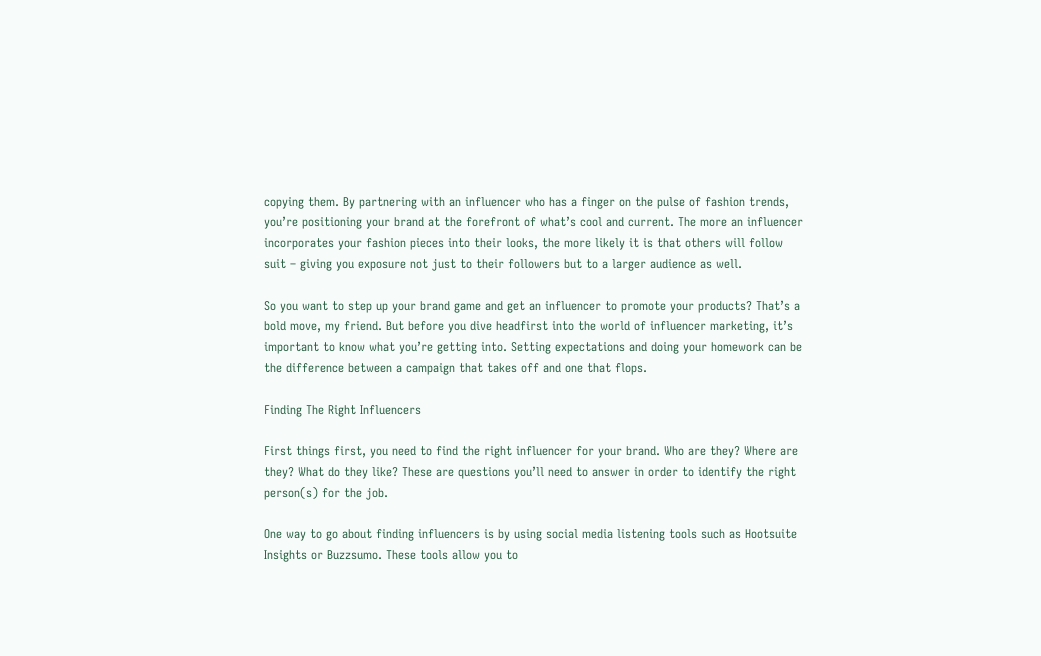copying them. By partnering with an influencer who has a finger on the pulse of fashion trends, you’re positioning your brand at the forefront of what’s cool and current. The more an influencer incorporates your fashion pieces into their looks, the more likely it is that others will follow suit – giving you exposure not just to their followers but to a larger audience as well.

So you want to step up your brand game and get an influencer to promote your products? That’s a bold move, my friend. But before you dive headfirst into the world of influencer marketing, it’s important to know what you’re getting into. Setting expectations and doing your homework can be the difference between a campaign that takes off and one that flops.

Finding The Right Influencers

First things first, you need to find the right influencer for your brand. Who are they? Where are they? What do they like? These are questions you’ll need to answer in order to identify the right person(s) for the job.

One way to go about finding influencers is by using social media listening tools such as Hootsuite Insights or Buzzsumo. These tools allow you to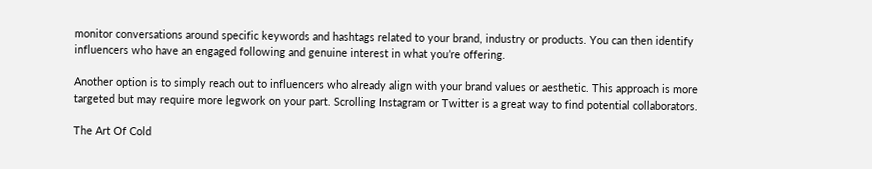monitor conversations around specific keywords and hashtags related to your brand, industry or products. You can then identify influencers who have an engaged following and genuine interest in what you’re offering.

Another option is to simply reach out to influencers who already align with your brand values or aesthetic. This approach is more targeted but may require more legwork on your part. Scrolling Instagram or Twitter is a great way to find potential collaborators.

The Art Of Cold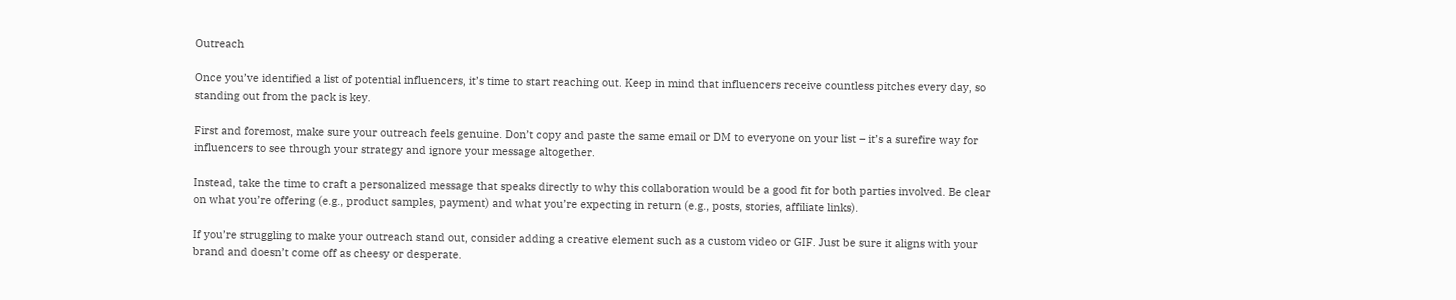Outreach

Once you’ve identified a list of potential influencers, it’s time to start reaching out. Keep in mind that influencers receive countless pitches every day, so standing out from the pack is key.

First and foremost, make sure your outreach feels genuine. Don’t copy and paste the same email or DM to everyone on your list – it’s a surefire way for influencers to see through your strategy and ignore your message altogether.

Instead, take the time to craft a personalized message that speaks directly to why this collaboration would be a good fit for both parties involved. Be clear on what you’re offering (e.g., product samples, payment) and what you’re expecting in return (e.g., posts, stories, affiliate links).

If you’re struggling to make your outreach stand out, consider adding a creative element such as a custom video or GIF. Just be sure it aligns with your brand and doesn’t come off as cheesy or desperate.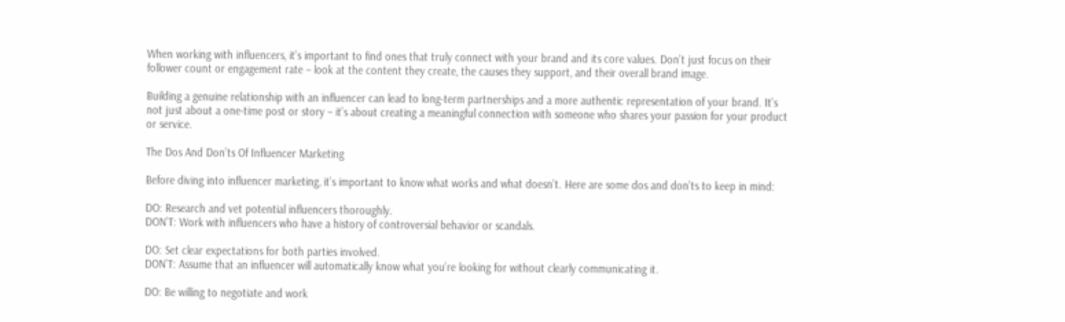When working with influencers, it’s important to find ones that truly connect with your brand and its core values. Don’t just focus on their follower count or engagement rate – look at the content they create, the causes they support, and their overall brand image.

Building a genuine relationship with an influencer can lead to long-term partnerships and a more authentic representation of your brand. It’s not just about a one-time post or story – it’s about creating a meaningful connection with someone who shares your passion for your product or service.

The Dos And Don’ts Of Influencer Marketing

Before diving into influencer marketing, it’s important to know what works and what doesn’t. Here are some dos and don’ts to keep in mind:

DO: Research and vet potential influencers thoroughly.
DON’T: Work with influencers who have a history of controversial behavior or scandals.

DO: Set clear expectations for both parties involved.
DON’T: Assume that an influencer will automatically know what you’re looking for without clearly communicating it.

DO: Be willing to negotiate and work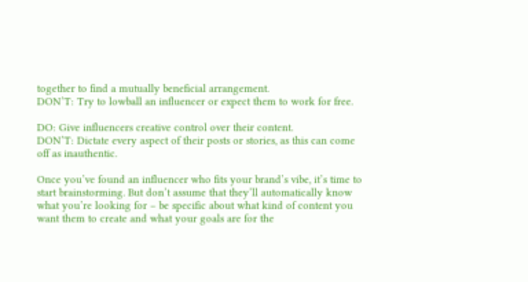together to find a mutually beneficial arrangement.
DON’T: Try to lowball an influencer or expect them to work for free.

DO: Give influencers creative control over their content.
DON’T: Dictate every aspect of their posts or stories, as this can come off as inauthentic.

Once you’ve found an influencer who fits your brand’s vibe, it’s time to start brainstorming. But don’t assume that they’ll automatically know what you’re looking for – be specific about what kind of content you want them to create and what your goals are for the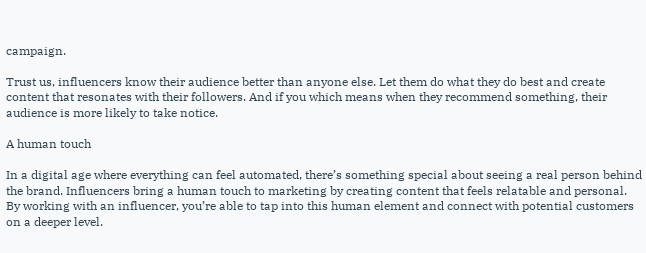campaign.

Trust us, influencers know their audience better than anyone else. Let them do what they do best and create content that resonates with their followers. And if you which means when they recommend something, their audience is more likely to take notice.

A human touch

In a digital age where everything can feel automated, there’s something special about seeing a real person behind the brand. Influencers bring a human touch to marketing by creating content that feels relatable and personal. By working with an influencer, you’re able to tap into this human element and connect with potential customers on a deeper level.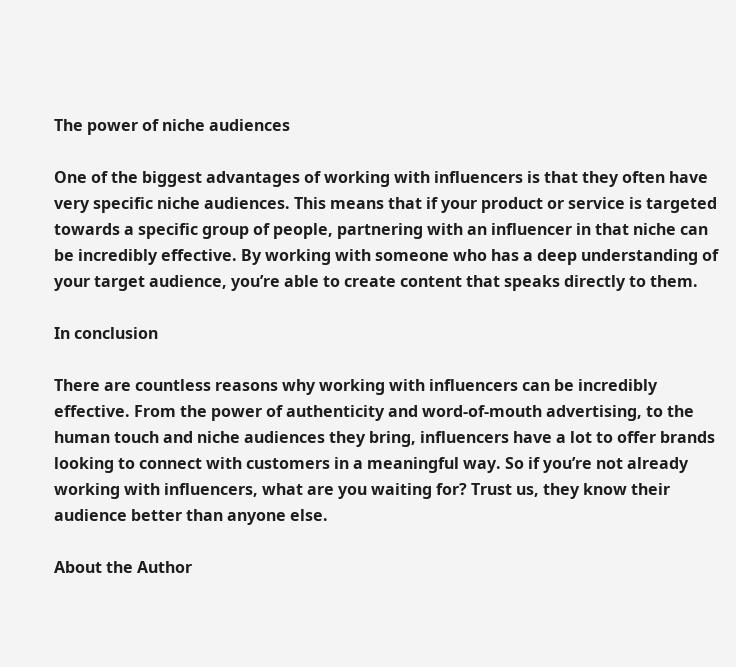The power of niche audiences

One of the biggest advantages of working with influencers is that they often have very specific niche audiences. This means that if your product or service is targeted towards a specific group of people, partnering with an influencer in that niche can be incredibly effective. By working with someone who has a deep understanding of your target audience, you’re able to create content that speaks directly to them.

In conclusion

There are countless reasons why working with influencers can be incredibly effective. From the power of authenticity and word-of-mouth advertising, to the human touch and niche audiences they bring, influencers have a lot to offer brands looking to connect with customers in a meaningful way. So if you’re not already working with influencers, what are you waiting for? Trust us, they know their audience better than anyone else.

About the Author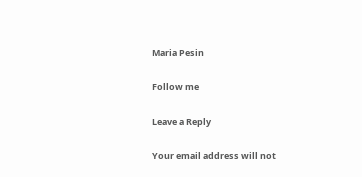Maria Pesin

Follow me

Leave a Reply

Your email address will not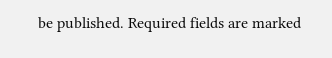be published. Required fields are marked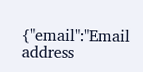{"email":"Email address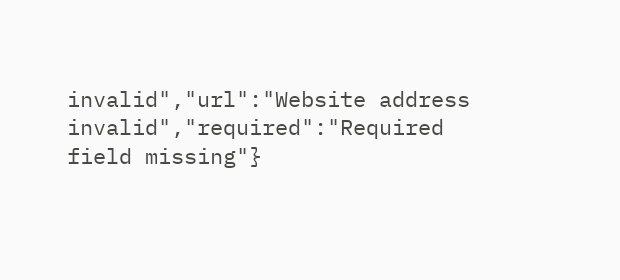invalid","url":"Website address invalid","required":"Required field missing"}